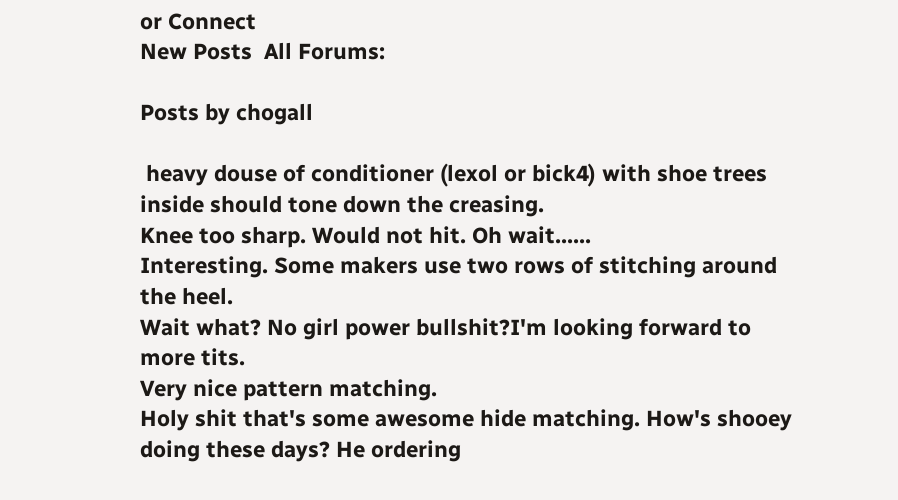or Connect
New Posts  All Forums:

Posts by chogall

 heavy douse of conditioner (lexol or bick4) with shoe trees inside should tone down the creasing.
Knee too sharp. Would not hit. Oh wait......
Interesting. Some makers use two rows of stitching around the heel.
Wait what? No girl power bullshit?I'm looking forward to more tits.
Very nice pattern matching.
Holy shit that's some awesome hide matching. How's shooey doing these days? He ordering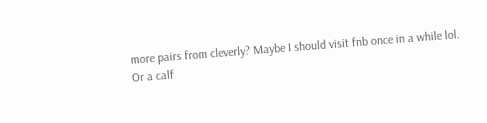more pairs from cleverly? Maybe I should visit fnb once in a while lol.
Or a calf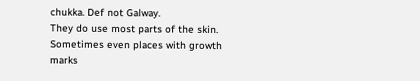chukka. Def not Galway.
They do use most parts of the skin. Sometimes even places with growth marks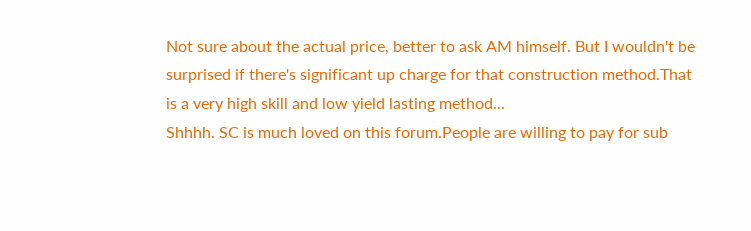Not sure about the actual price, better to ask AM himself. But I wouldn't be surprised if there's significant up charge for that construction method.That is a very high skill and low yield lasting method...
Shhhh. SC is much loved on this forum.People are willing to pay for sub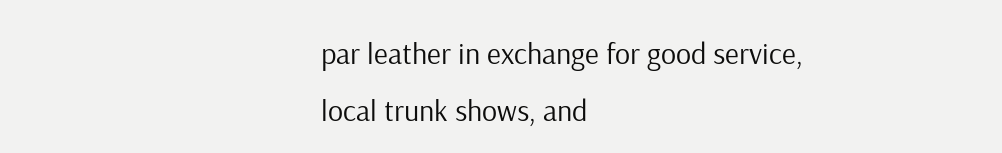par leather in exchange for good service, local trunk shows, and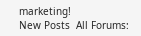marketing!
New Posts  All Forums: